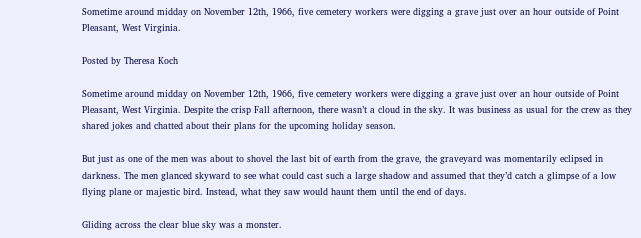Sometime around midday on November 12th, 1966, five cemetery workers were digging a grave just over an hour outside of Point Pleasant, West Virginia.

Posted by Theresa Koch

Sometime around midday on November 12th, 1966, five cemetery workers were digging a grave just over an hour outside of Point Pleasant, West Virginia. Despite the crisp Fall afternoon, there wasn’t a cloud in the sky. It was business as usual for the crew as they shared jokes and chatted about their plans for the upcoming holiday season.

But just as one of the men was about to shovel the last bit of earth from the grave, the graveyard was momentarily eclipsed in darkness. The men glanced skyward to see what could cast such a large shadow and assumed that they’d catch a glimpse of a low flying plane or majestic bird. Instead, what they saw would haunt them until the end of days.

Gliding across the clear blue sky was a monster.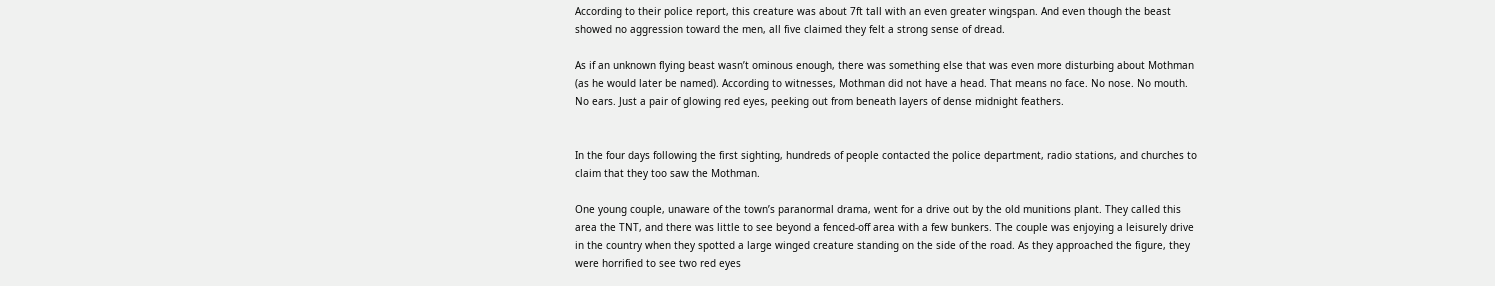According to their police report, this creature was about 7ft tall with an even greater wingspan. And even though the beast showed no aggression toward the men, all five claimed they felt a strong sense of dread.

As if an unknown flying beast wasn’t ominous enough, there was something else that was even more disturbing about Mothman (as he would later be named). According to witnesses, Mothman did not have a head. That means no face. No nose. No mouth. No ears. Just a pair of glowing red eyes, peeking out from beneath layers of dense midnight feathers.


In the four days following the first sighting, hundreds of people contacted the police department, radio stations, and churches to claim that they too saw the Mothman.

One young couple, unaware of the town’s paranormal drama, went for a drive out by the old munitions plant. They called this area the TNT, and there was little to see beyond a fenced-off area with a few bunkers. The couple was enjoying a leisurely drive in the country when they spotted a large winged creature standing on the side of the road. As they approached the figure, they were horrified to see two red eyes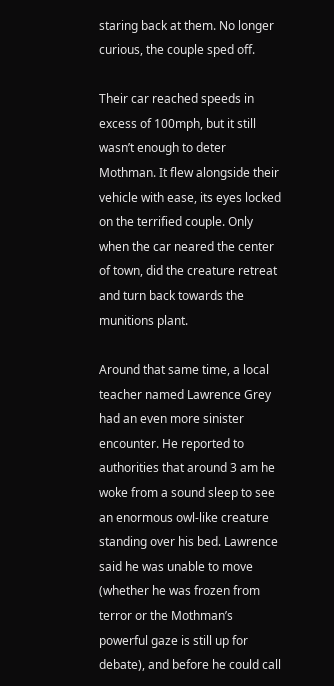staring back at them. No longer curious, the couple sped off.

Their car reached speeds in excess of 100mph, but it still wasn’t enough to deter Mothman. It flew alongside their vehicle with ease, its eyes locked on the terrified couple. Only when the car neared the center of town, did the creature retreat and turn back towards the munitions plant.

Around that same time, a local teacher named Lawrence Grey had an even more sinister encounter. He reported to authorities that around 3 am he woke from a sound sleep to see an enormous owl-like creature standing over his bed. Lawrence said he was unable to move (whether he was frozen from terror or the Mothman’s powerful gaze is still up for debate), and before he could call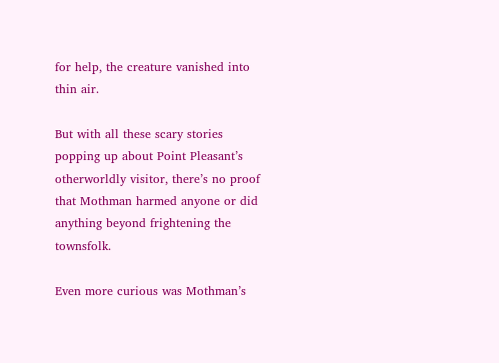for help, the creature vanished into thin air.

But with all these scary stories popping up about Point Pleasant’s otherworldly visitor, there’s no proof that Mothman harmed anyone or did anything beyond frightening the townsfolk.

Even more curious was Mothman’s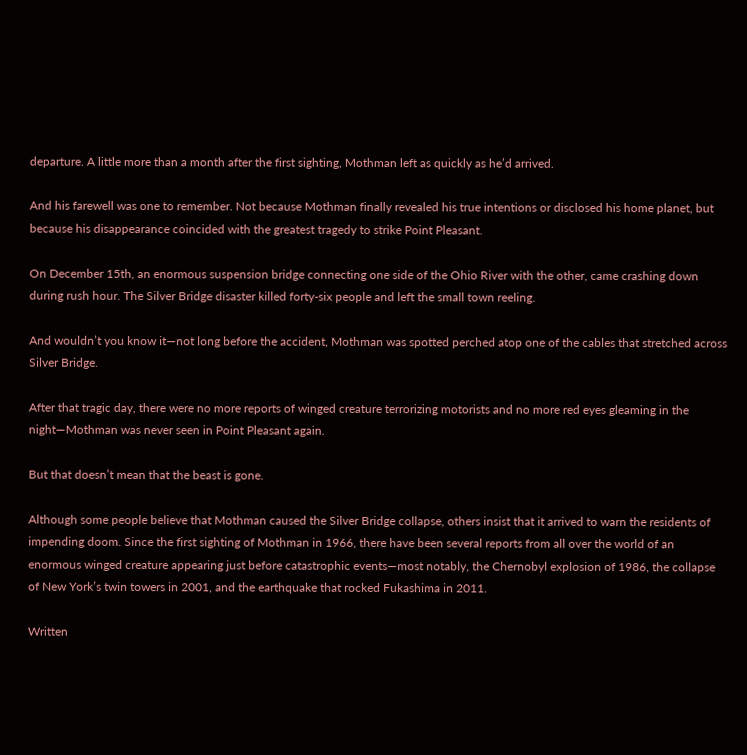departure. A little more than a month after the first sighting, Mothman left as quickly as he’d arrived.

And his farewell was one to remember. Not because Mothman finally revealed his true intentions or disclosed his home planet, but because his disappearance coincided with the greatest tragedy to strike Point Pleasant.

On December 15th, an enormous suspension bridge connecting one side of the Ohio River with the other, came crashing down during rush hour. The Silver Bridge disaster killed forty-six people and left the small town reeling.

And wouldn’t you know it—not long before the accident, Mothman was spotted perched atop one of the cables that stretched across Silver Bridge.

After that tragic day, there were no more reports of winged creature terrorizing motorists and no more red eyes gleaming in the night—Mothman was never seen in Point Pleasant again.

But that doesn’t mean that the beast is gone.

Although some people believe that Mothman caused the Silver Bridge collapse, others insist that it arrived to warn the residents of impending doom. Since the first sighting of Mothman in 1966, there have been several reports from all over the world of an enormous winged creature appearing just before catastrophic events—most notably, the Chernobyl explosion of 1986, the collapse of New York’s twin towers in 2001, and the earthquake that rocked Fukashima in 2011.

Written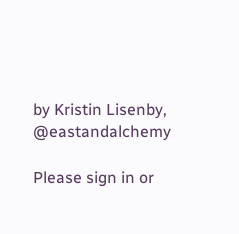by Kristin Lisenby, @eastandalchemy

Please sign in or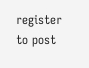register to post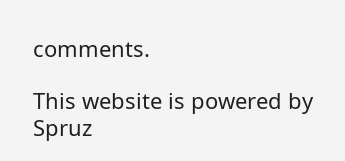comments.

This website is powered by Spruz